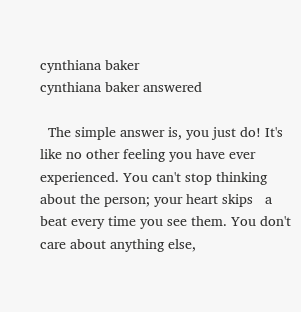cynthiana baker
cynthiana baker answered

  The simple answer is, you just do! It's like no other feeling you have ever   experienced. You can't stop thinking about the person; your heart skips   a beat every time you see them. You don't care about anything else,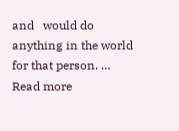and   would do anything in the world for that person. … Read more